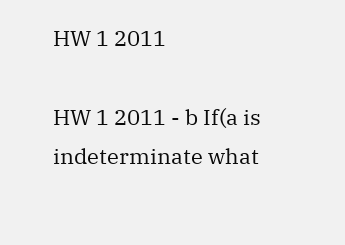HW 1 2011

HW 1 2011 - b If(a is indeterminate what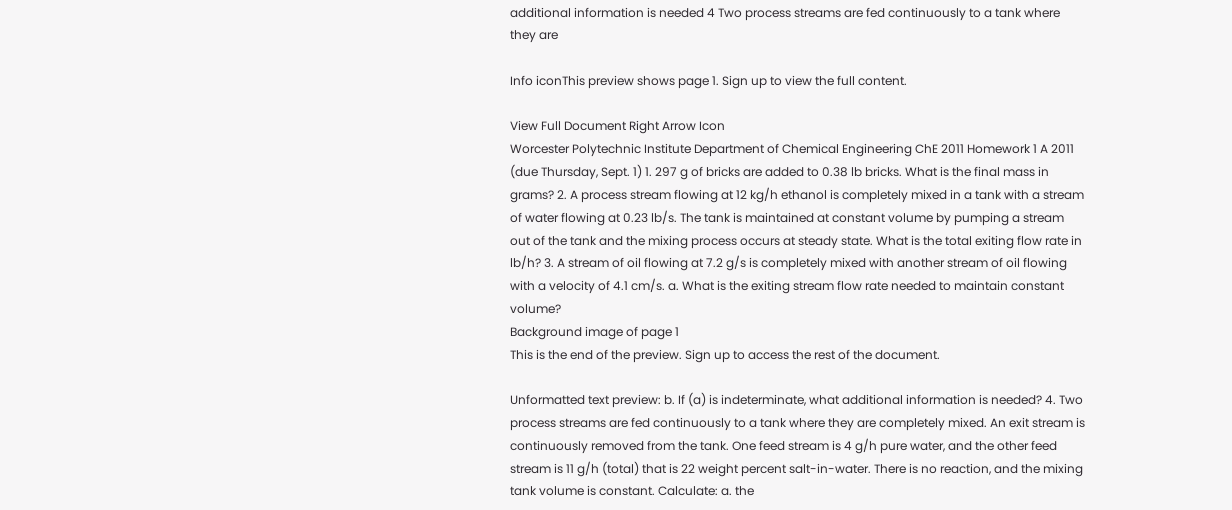additional information is needed 4 Two process streams are fed continuously to a tank where they are

Info iconThis preview shows page 1. Sign up to view the full content.

View Full Document Right Arrow Icon
Worcester Polytechnic Institute Department of Chemical Engineering ChE 2011 Homework 1 A 2011 (due Thursday, Sept. 1) 1. 297 g of bricks are added to 0.38 lb bricks. What is the final mass in grams? 2. A process stream flowing at 12 kg/h ethanol is completely mixed in a tank with a stream of water flowing at 0.23 lb/s. The tank is maintained at constant volume by pumping a stream out of the tank and the mixing process occurs at steady state. What is the total exiting flow rate in lb/h? 3. A stream of oil flowing at 7.2 g/s is completely mixed with another stream of oil flowing with a velocity of 4.1 cm/s. a. What is the exiting stream flow rate needed to maintain constant volume?
Background image of page 1
This is the end of the preview. Sign up to access the rest of the document.

Unformatted text preview: b. If (a) is indeterminate, what additional information is needed? 4. Two process streams are fed continuously to a tank where they are completely mixed. An exit stream is continuously removed from the tank. One feed stream is 4 g/h pure water, and the other feed stream is 11 g/h (total) that is 22 weight percent salt-in-water. There is no reaction, and the mixing tank volume is constant. Calculate: a. the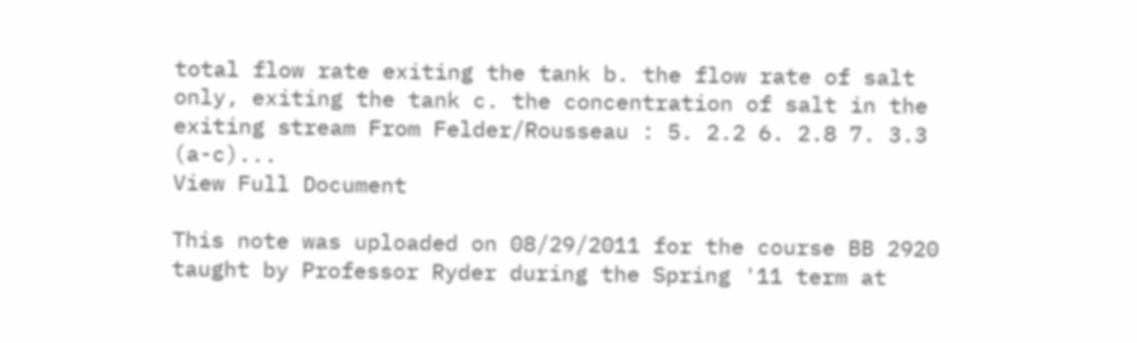total flow rate exiting the tank b. the flow rate of salt only, exiting the tank c. the concentration of salt in the exiting stream From Felder/Rousseau : 5. 2.2 6. 2.8 7. 3.3 (a-c)...
View Full Document

This note was uploaded on 08/29/2011 for the course BB 2920 taught by Professor Ryder during the Spring '11 term at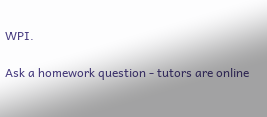WPI.

Ask a homework question - tutors are online